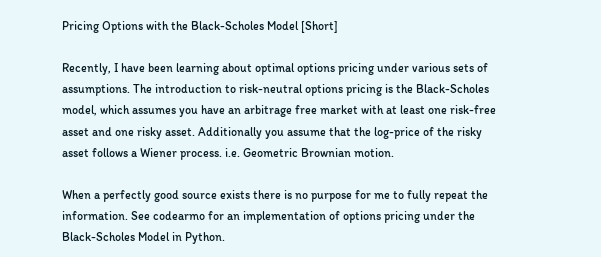Pricing Options with the Black-Scholes Model [Short]

Recently, I have been learning about optimal options pricing under various sets of assumptions. The introduction to risk-neutral options pricing is the Black-Scholes model, which assumes you have an arbitrage free market with at least one risk-free asset and one risky asset. Additionally you assume that the log-price of the risky asset follows a Wiener process. i.e. Geometric Brownian motion.

When a perfectly good source exists there is no purpose for me to fully repeat the information. See codearmo for an implementation of options pricing under the Black-Scholes Model in Python.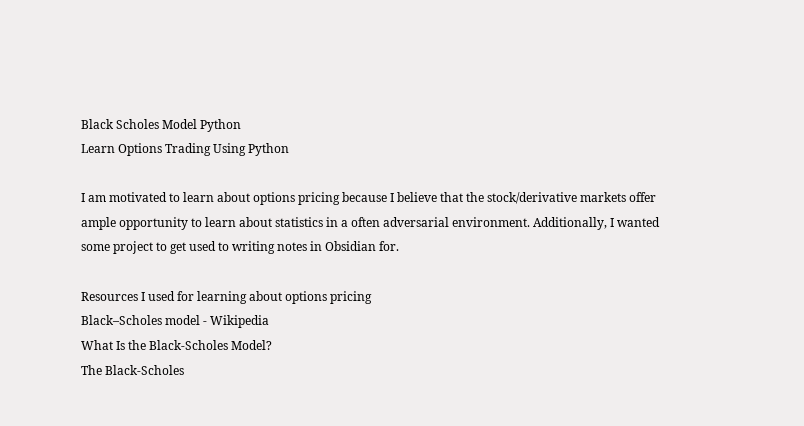Black Scholes Model Python
Learn Options Trading Using Python

I am motivated to learn about options pricing because I believe that the stock/derivative markets offer ample opportunity to learn about statistics in a often adversarial environment. Additionally, I wanted some project to get used to writing notes in Obsidian for.

Resources I used for learning about options pricing
Black–Scholes model - Wikipedia
What Is the Black-Scholes Model?
The Black-Scholes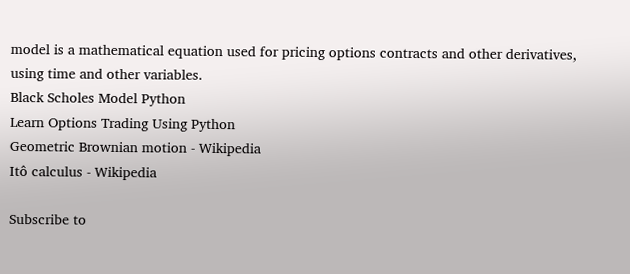model is a mathematical equation used for pricing options contracts and other derivatives, using time and other variables.
Black Scholes Model Python
Learn Options Trading Using Python
Geometric Brownian motion - Wikipedia
Itô calculus - Wikipedia

Subscribe to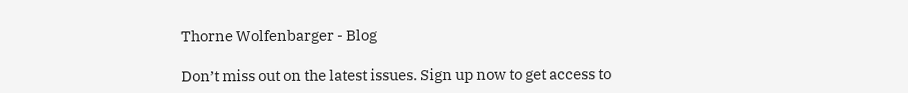Thorne Wolfenbarger - Blog

Don’t miss out on the latest issues. Sign up now to get access to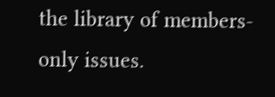the library of members-only issues.